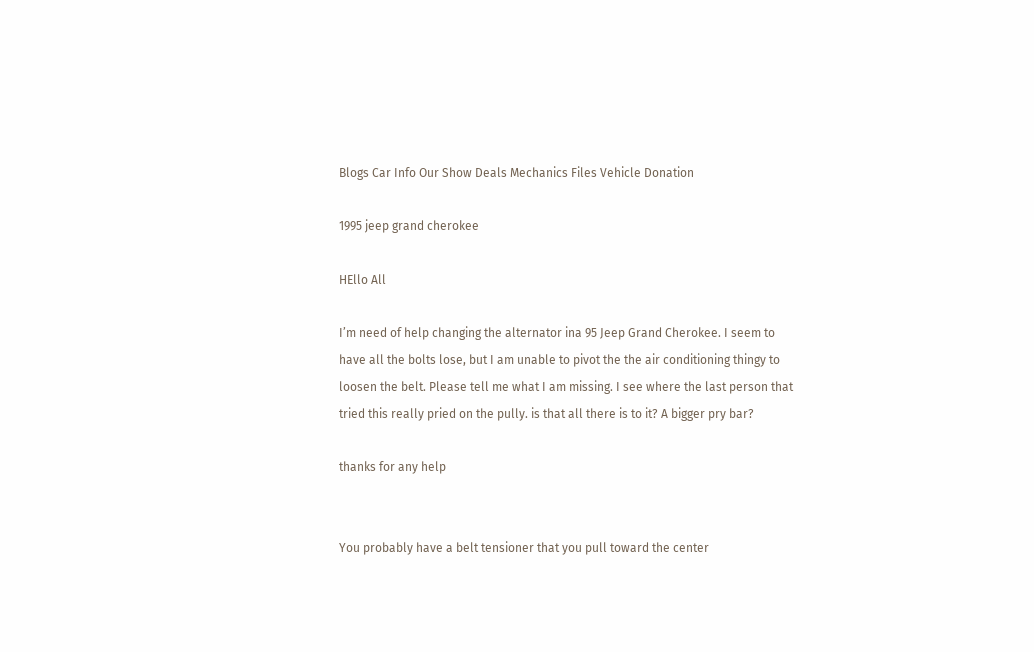Blogs Car Info Our Show Deals Mechanics Files Vehicle Donation

1995 jeep grand cherokee

HEllo All

I’m need of help changing the alternator ina 95 Jeep Grand Cherokee. I seem to have all the bolts lose, but I am unable to pivot the the air conditioning thingy to loosen the belt. Please tell me what I am missing. I see where the last person that tried this really pried on the pully. is that all there is to it? A bigger pry bar?

thanks for any help


You probably have a belt tensioner that you pull toward the center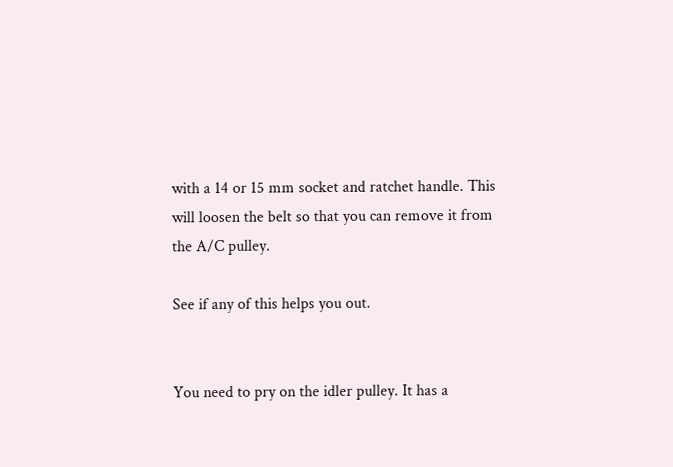with a 14 or 15 mm socket and ratchet handle. This will loosen the belt so that you can remove it from the A/C pulley.

See if any of this helps you out.


You need to pry on the idler pulley. It has a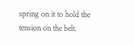spring on it to hold the tension on the belt.